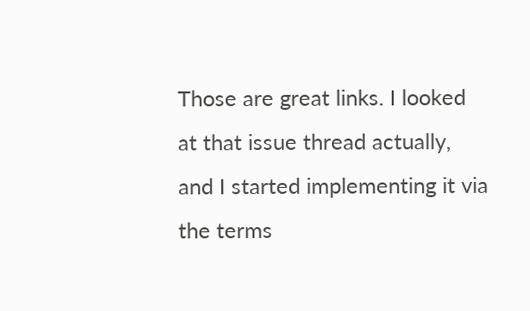Those are great links. I looked at that issue thread actually, and I started implementing it via the terms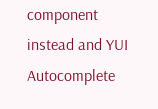component instead and YUI Autocomplete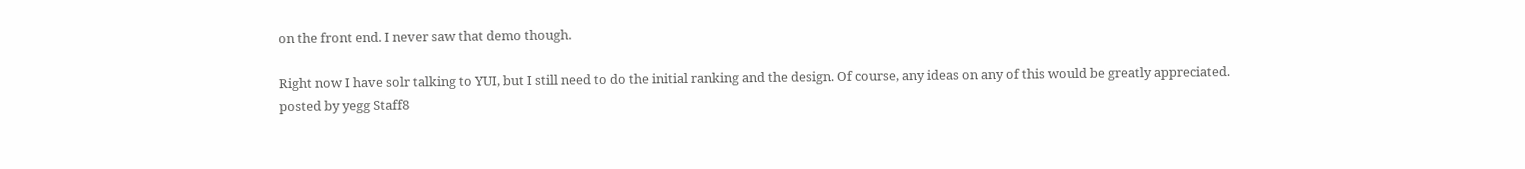on the front end. I never saw that demo though.

Right now I have solr talking to YUI, but I still need to do the initial ranking and the design. Of course, any ideas on any of this would be greatly appreciated.
posted by yegg Staff8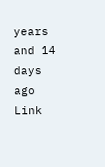years and 14 days ago Link